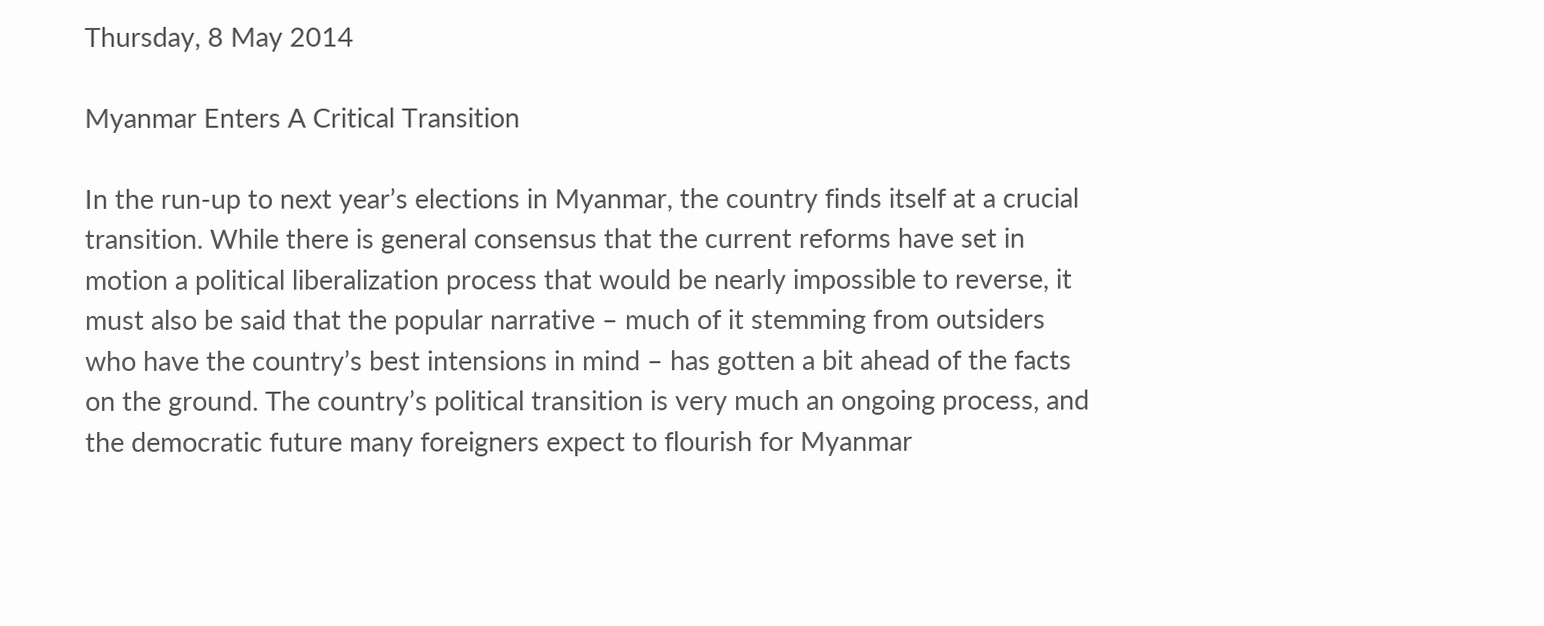Thursday, 8 May 2014

Myanmar Enters A Critical Transition

In the run-up to next year’s elections in Myanmar, the country finds itself at a crucial transition. While there is general consensus that the current reforms have set in motion a political liberalization process that would be nearly impossible to reverse, it must also be said that the popular narrative – much of it stemming from outsiders who have the country’s best intensions in mind – has gotten a bit ahead of the facts on the ground. The country’s political transition is very much an ongoing process, and the democratic future many foreigners expect to flourish for Myanmar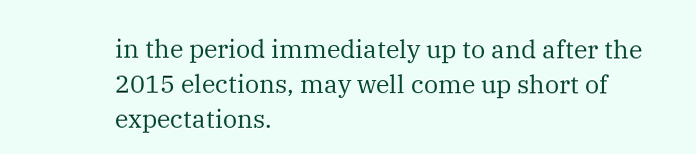in the period immediately up to and after the 2015 elections, may well come up short of expectations.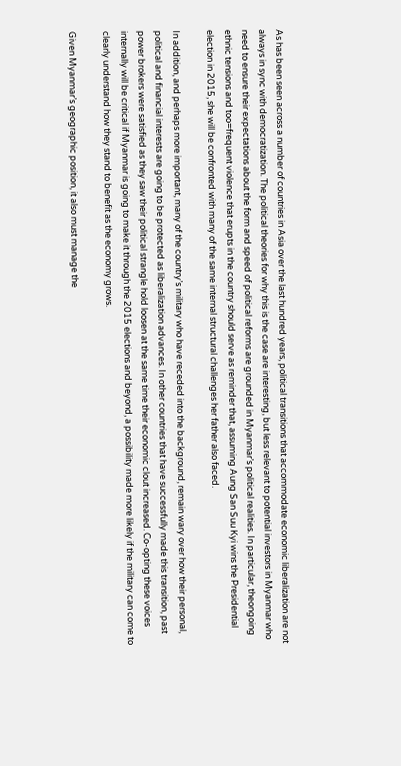As has been seen across a number of countries in Asia over the last hundred years, political transitions that accommodate economic liberalization are not always in sync with democratization. The political theories for why this is the case are interesting, but less relevant to potential investors in Myanmar who need to ensure their expectations about the form and speed of political reforms are grounded in Myanmar’s political realities. In particular, theongoing ethnic tensions and too=frequent violence that erupts in the country should serve as reminder that, assuming Aung San Suu Kyi wins the Presidential election in 2015, she will be confronted with many of the same internal structural challenges her father also faced.

In addition, and perhaps more important, many of the country’s military who have receded into the background, remain wary over how their personal, political and financial interests are going to be protected as liberalization advances. In other countries that have successfully made this transition, past power brokers were satisfied as they saw their political strangle hold loosen at the same time their economic clout increased. Co-opting these voices internally will be critical if Myanmar is going to make it through the 2015 elections and beyond, a possibility made more likely if the military can come to clearly understand how they stand to benefit as the economy grows.

Given Myanmar’s geographic position, it also must manage the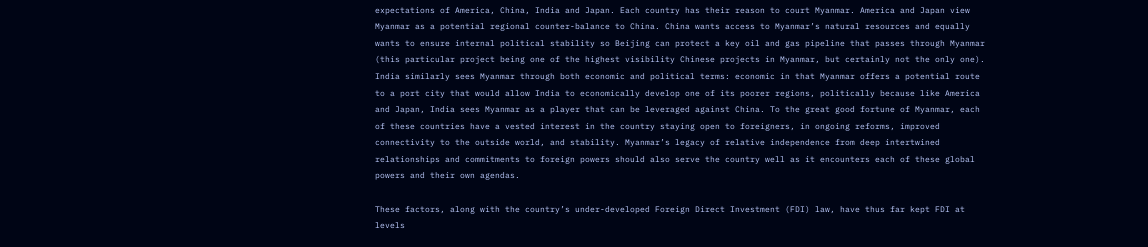expectations of America, China, India and Japan. Each country has their reason to court Myanmar. America and Japan view Myanmar as a potential regional counter-balance to China. China wants access to Myanmar’s natural resources and equally wants to ensure internal political stability so Beijing can protect a key oil and gas pipeline that passes through Myanmar (this particular project being one of the highest visibility Chinese projects in Myanmar, but certainly not the only one). India similarly sees Myanmar through both economic and political terms: economic in that Myanmar offers a potential route to a port city that would allow India to economically develop one of its poorer regions, politically because like America and Japan, India sees Myanmar as a player that can be leveraged against China. To the great good fortune of Myanmar, each of these countries have a vested interest in the country staying open to foreigners, in ongoing reforms, improved connectivity to the outside world, and stability. Myanmar’s legacy of relative independence from deep intertwined relationships and commitments to foreign powers should also serve the country well as it encounters each of these global powers and their own agendas.

These factors, along with the country’s under-developed Foreign Direct Investment (FDI) law, have thus far kept FDI at levels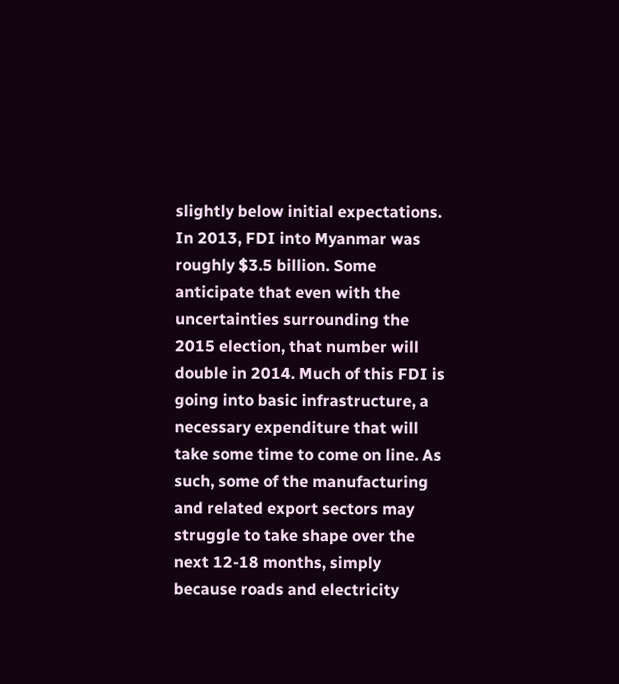slightly below initial expectations. In 2013, FDI into Myanmar was roughly $3.5 billion. Some anticipate that even with the uncertainties surrounding the 2015 election, that number will double in 2014. Much of this FDI is going into basic infrastructure, a necessary expenditure that will take some time to come on line. As such, some of the manufacturing and related export sectors may struggle to take shape over the next 12-18 months, simply because roads and electricity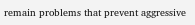remain problems that prevent aggressive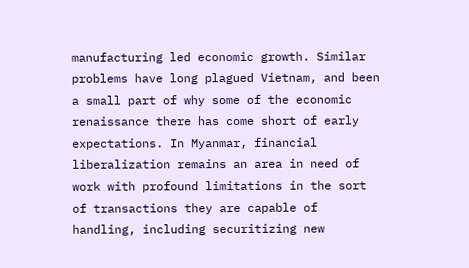manufacturing led economic growth. Similar problems have long plagued Vietnam, and been a small part of why some of the economic renaissance there has come short of early expectations. In Myanmar, financial liberalization remains an area in need of work with profound limitations in the sort of transactions they are capable of handling, including securitizing new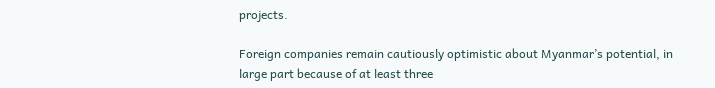projects.

Foreign companies remain cautiously optimistic about Myanmar’s potential, in large part because of at least three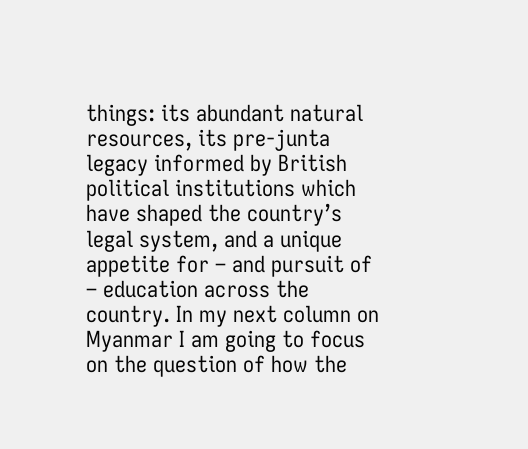things: its abundant natural resources, its pre-junta legacy informed by British political institutions which have shaped the country’s legal system, and a unique appetite for – and pursuit of – education across the country. In my next column on Myanmar I am going to focus on the question of how the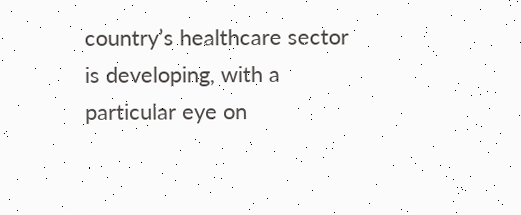country’s healthcare sector is developing, with a particular eye on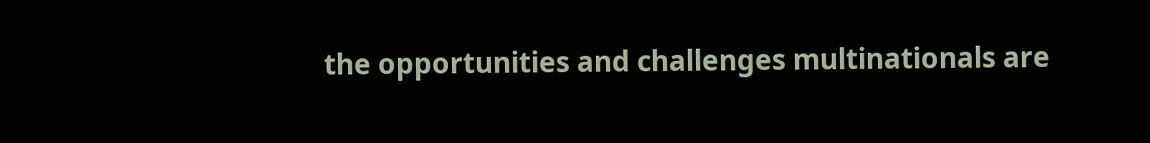the opportunities and challenges multinationals are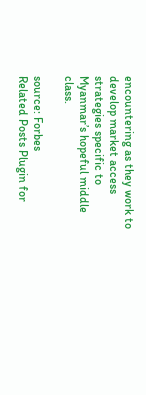encountering as they work to develop market access strategies specific to Myanmar’s hopeful middle class.

source: Forbes
Related Posts Plugin for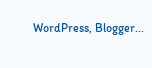WordPress, Blogger...